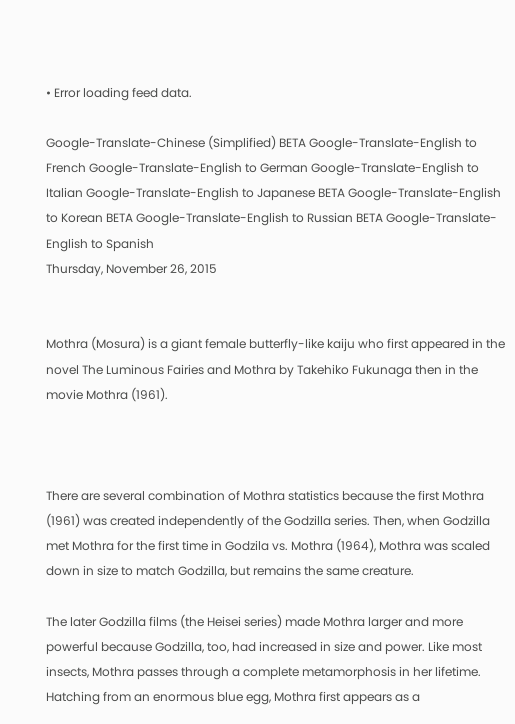• Error loading feed data.

Google-Translate-Chinese (Simplified) BETA Google-Translate-English to French Google-Translate-English to German Google-Translate-English to Italian Google-Translate-English to Japanese BETA Google-Translate-English to Korean BETA Google-Translate-English to Russian BETA Google-Translate-English to Spanish
Thursday, November 26, 2015


Mothra (Mosura) is a giant female butterfly-like kaiju who first appeared in the novel The Luminous Fairies and Mothra by Takehiko Fukunaga then in the movie Mothra (1961).



There are several combination of Mothra statistics because the first Mothra (1961) was created independently of the Godzilla series. Then, when Godzilla met Mothra for the first time in Godzila vs. Mothra (1964), Mothra was scaled down in size to match Godzilla, but remains the same creature.

The later Godzilla films (the Heisei series) made Mothra larger and more powerful because Godzilla, too, had increased in size and power. Like most insects, Mothra passes through a complete metamorphosis in her lifetime. Hatching from an enormous blue egg, Mothra first appears as a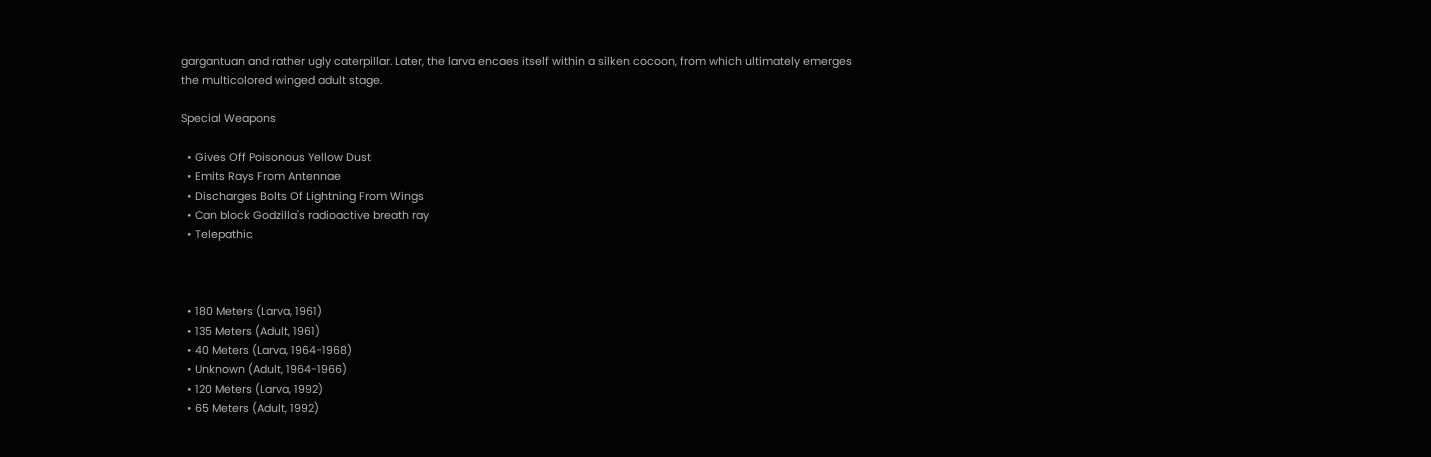gargantuan and rather ugly caterpillar. Later, the larva encaes itself within a silken cocoon, from which ultimately emerges the multicolored winged adult stage.

Special Weapons

  • Gives Off Poisonous Yellow Dust
  • Emits Rays From Antennae
  • Discharges Bolts Of Lightning From Wings
  • Can block Godzilla's radioactive breath ray
  • Telepathic



  • 180 Meters (Larva, 1961)
  • 135 Meters (Adult, 1961)
  • 40 Meters (Larva, 1964-1968)
  • Unknown (Adult, 1964-1966)
  • 120 Meters (Larva, 1992)
  • 65 Meters (Adult, 1992)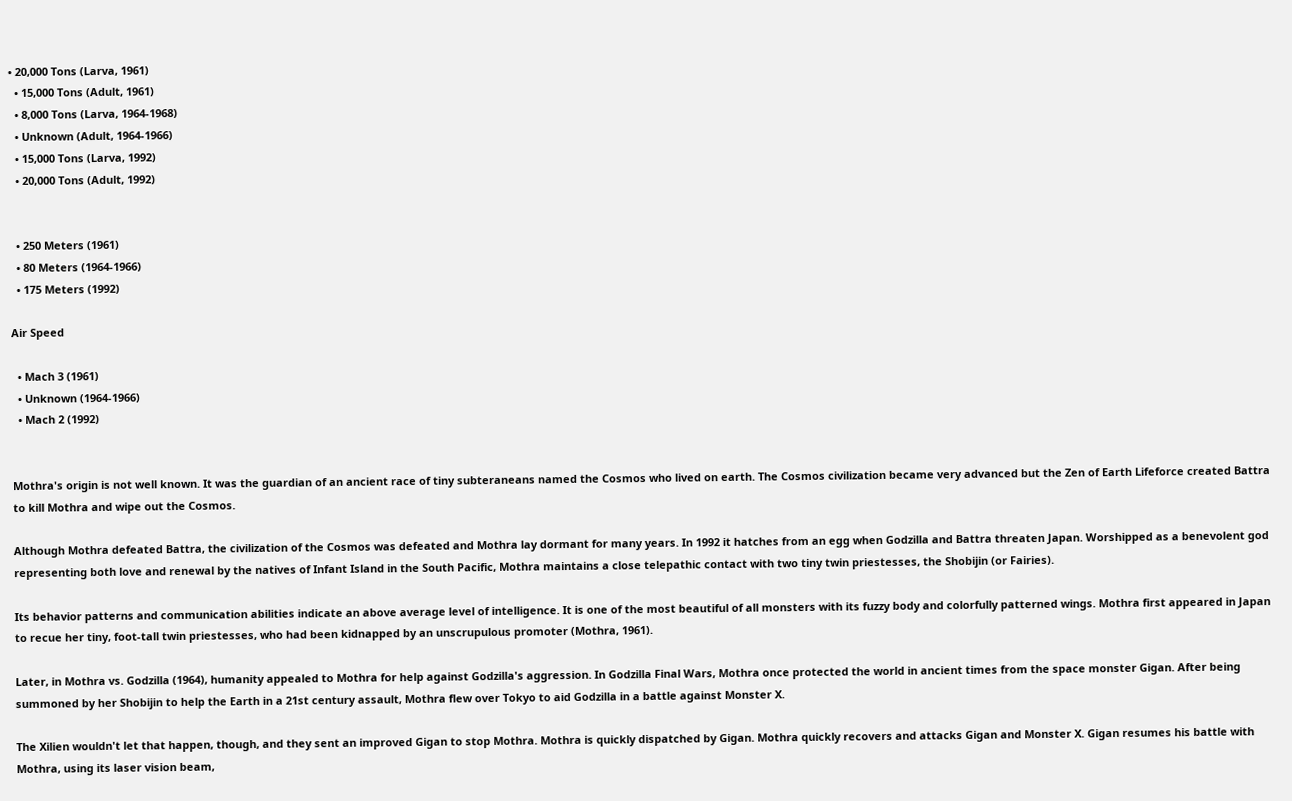• 20,000 Tons (Larva, 1961)
  • 15,000 Tons (Adult, 1961)
  • 8,000 Tons (Larva, 1964-1968)
  • Unknown (Adult, 1964-1966)
  • 15,000 Tons (Larva, 1992)
  • 20,000 Tons (Adult, 1992)


  • 250 Meters (1961)
  • 80 Meters (1964-1966)
  • 175 Meters (1992)

Air Speed

  • Mach 3 (1961)
  • Unknown (1964-1966)
  • Mach 2 (1992)


Mothra's origin is not well known. It was the guardian of an ancient race of tiny subteraneans named the Cosmos who lived on earth. The Cosmos civilization became very advanced but the Zen of Earth Lifeforce created Battra to kill Mothra and wipe out the Cosmos.

Although Mothra defeated Battra, the civilization of the Cosmos was defeated and Mothra lay dormant for many years. In 1992 it hatches from an egg when Godzilla and Battra threaten Japan. Worshipped as a benevolent god representing both love and renewal by the natives of Infant Island in the South Pacific, Mothra maintains a close telepathic contact with two tiny twin priestesses, the Shobijin (or Fairies).

Its behavior patterns and communication abilities indicate an above average level of intelligence. It is one of the most beautiful of all monsters with its fuzzy body and colorfully patterned wings. Mothra first appeared in Japan to recue her tiny, foot-tall twin priestesses, who had been kidnapped by an unscrupulous promoter (Mothra, 1961).

Later, in Mothra vs. Godzilla (1964), humanity appealed to Mothra for help against Godzilla's aggression. In Godzilla Final Wars, Mothra once protected the world in ancient times from the space monster Gigan. After being summoned by her Shobijin to help the Earth in a 21st century assault, Mothra flew over Tokyo to aid Godzilla in a battle against Monster X.

The Xilien wouldn't let that happen, though, and they sent an improved Gigan to stop Mothra. Mothra is quickly dispatched by Gigan. Mothra quickly recovers and attacks Gigan and Monster X. Gigan resumes his battle with Mothra, using its laser vision beam,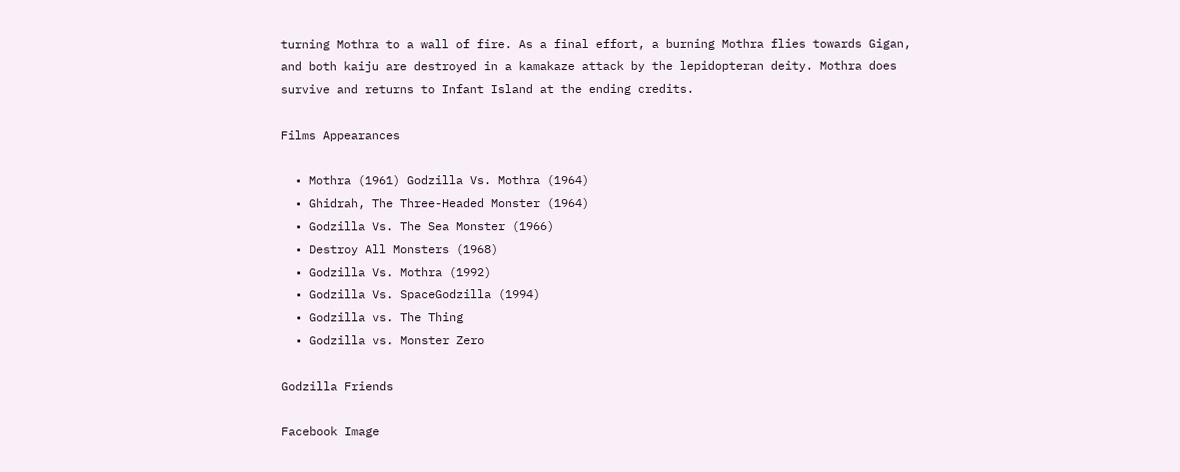turning Mothra to a wall of fire. As a final effort, a burning Mothra flies towards Gigan, and both kaiju are destroyed in a kamakaze attack by the lepidopteran deity. Mothra does survive and returns to Infant Island at the ending credits.

Films Appearances

  • Mothra (1961) Godzilla Vs. Mothra (1964)
  • Ghidrah, The Three-Headed Monster (1964)
  • Godzilla Vs. The Sea Monster (1966)
  • Destroy All Monsters (1968)
  • Godzilla Vs. Mothra (1992)
  • Godzilla Vs. SpaceGodzilla (1994)
  • Godzilla vs. The Thing
  • Godzilla vs. Monster Zero

Godzilla Friends

Facebook Image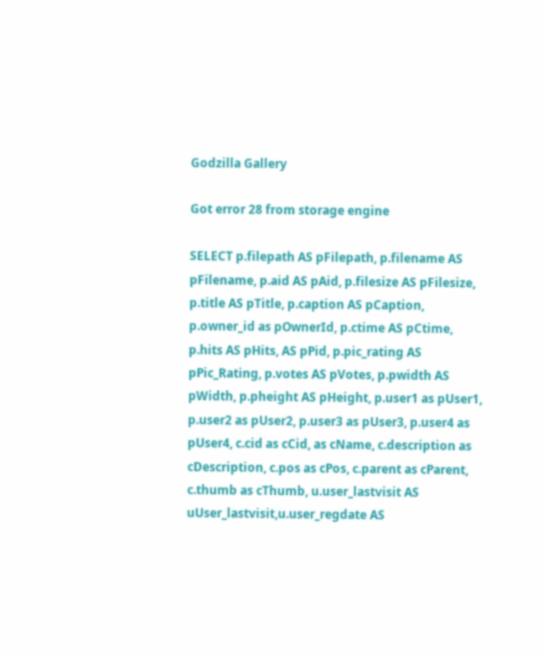Godzilla Gallery

Got error 28 from storage engine

SELECT p.filepath AS pFilepath, p.filename AS pFilename, p.aid AS pAid, p.filesize AS pFilesize, p.title AS pTitle, p.caption AS pCaption, p.owner_id as pOwnerId, p.ctime AS pCtime, p.hits AS pHits, AS pPid, p.pic_rating AS pPic_Rating, p.votes AS pVotes, p.pwidth AS pWidth, p.pheight AS pHeight, p.user1 as pUser1, p.user2 as pUser2, p.user3 as pUser3, p.user4 as pUser4, c.cid as cCid, as cName, c.description as cDescription, c.pos as cPos, c.parent as cParent, c.thumb as cThumb, u.user_lastvisit AS uUser_lastvisit,u.user_regdate AS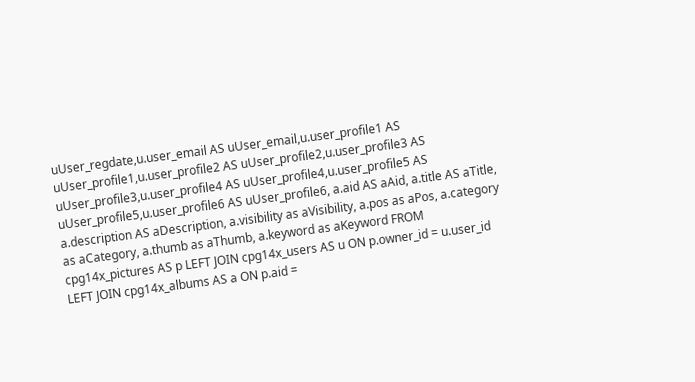uUser_regdate,u.user_email AS uUser_email,u.user_profile1 AS uUser_profile1,u.user_profile2 AS uUser_profile2,u.user_profile3 AS uUser_profile3,u.user_profile4 AS uUser_profile4,u.user_profile5 AS uUser_profile5,u.user_profile6 AS uUser_profile6, a.aid AS aAid, a.title AS aTitle, a.description AS aDescription, a.visibility as aVisibility, a.pos as aPos, a.category as aCategory, a.thumb as aThumb, a.keyword as aKeyword FROM cpg14x_pictures AS p LEFT JOIN cpg14x_users AS u ON p.owner_id = u.user_id LEFT JOIN cpg14x_albums AS a ON p.aid =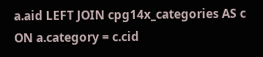a.aid LEFT JOIN cpg14x_categories AS c ON a.category = c.cid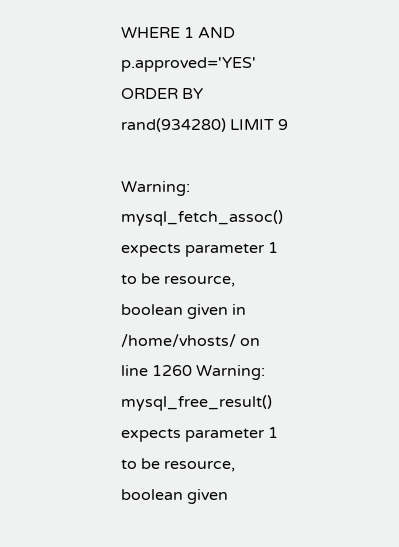WHERE 1 AND p.approved='YES' ORDER BY rand(934280) LIMIT 9

Warning: mysql_fetch_assoc() expects parameter 1 to be resource, boolean given in /home/vhosts/ on line 1260 Warning: mysql_free_result() expects parameter 1 to be resource, boolean given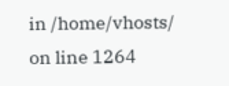in /home/vhosts/ on line 1264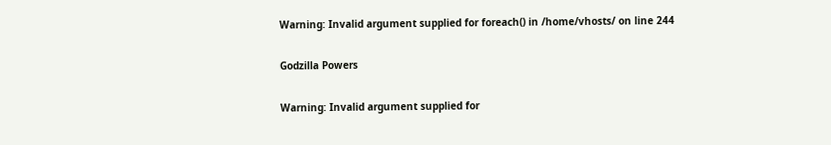Warning: Invalid argument supplied for foreach() in /home/vhosts/ on line 244

Godzilla Powers

Warning: Invalid argument supplied for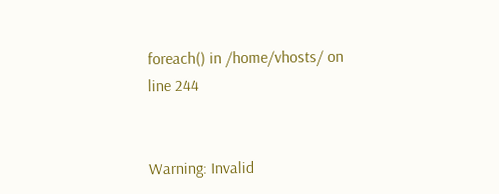foreach() in /home/vhosts/ on line 244


Warning: Invalid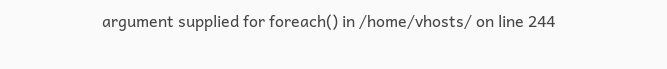argument supplied for foreach() in /home/vhosts/ on line 244